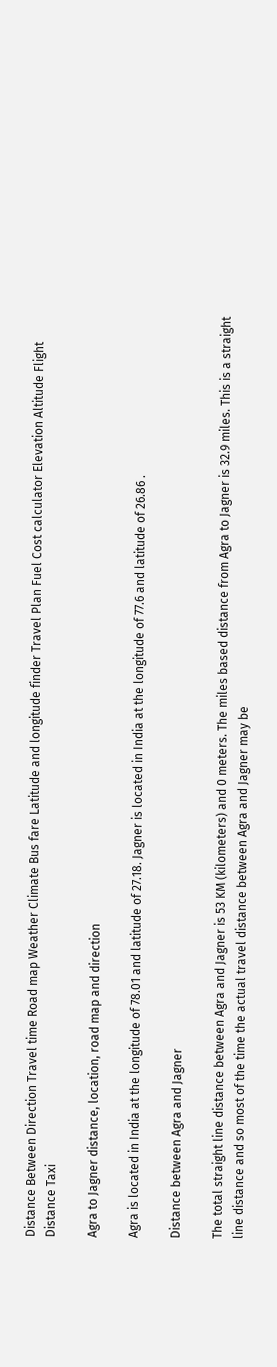Distance Between Direction Travel time Road map Weather Climate Bus fare Latitude and longitude finder Travel Plan Fuel Cost calculator Elevation Altitude Flight Distance Taxi

Agra to Jagner distance, location, road map and direction

Agra is located in India at the longitude of 78.01 and latitude of 27.18. Jagner is located in India at the longitude of 77.6 and latitude of 26.86 .

Distance between Agra and Jagner

The total straight line distance between Agra and Jagner is 53 KM (kilometers) and 0 meters. The miles based distance from Agra to Jagner is 32.9 miles. This is a straight line distance and so most of the time the actual travel distance between Agra and Jagner may be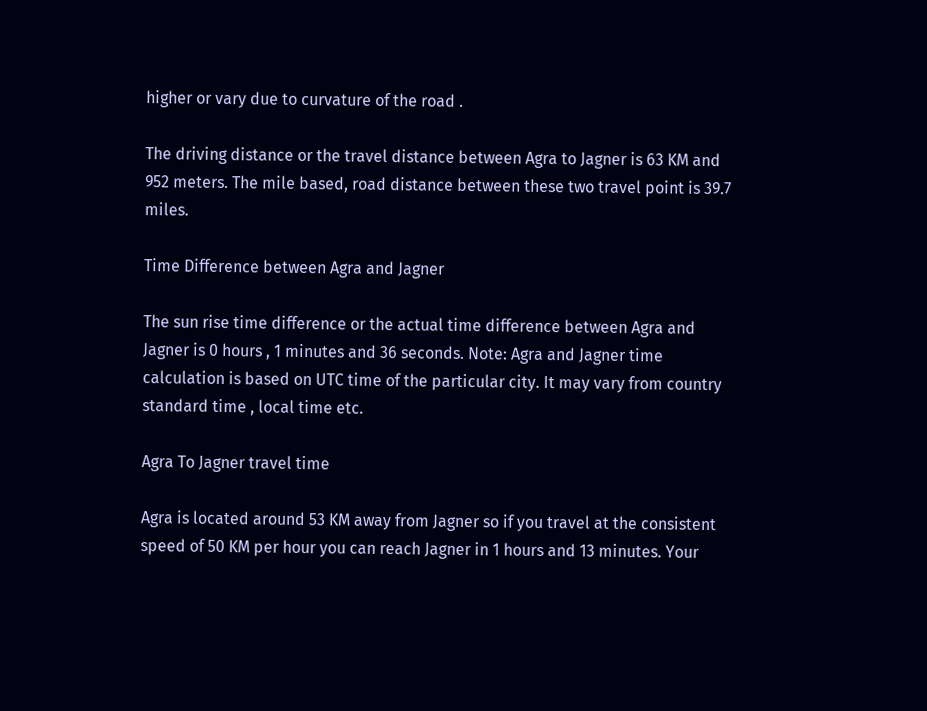higher or vary due to curvature of the road .

The driving distance or the travel distance between Agra to Jagner is 63 KM and 952 meters. The mile based, road distance between these two travel point is 39.7 miles.

Time Difference between Agra and Jagner

The sun rise time difference or the actual time difference between Agra and Jagner is 0 hours , 1 minutes and 36 seconds. Note: Agra and Jagner time calculation is based on UTC time of the particular city. It may vary from country standard time , local time etc.

Agra To Jagner travel time

Agra is located around 53 KM away from Jagner so if you travel at the consistent speed of 50 KM per hour you can reach Jagner in 1 hours and 13 minutes. Your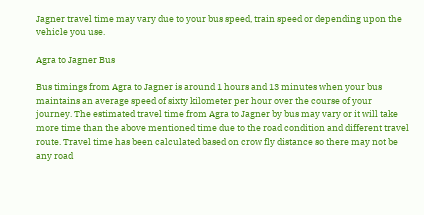Jagner travel time may vary due to your bus speed, train speed or depending upon the vehicle you use.

Agra to Jagner Bus

Bus timings from Agra to Jagner is around 1 hours and 13 minutes when your bus maintains an average speed of sixty kilometer per hour over the course of your journey. The estimated travel time from Agra to Jagner by bus may vary or it will take more time than the above mentioned time due to the road condition and different travel route. Travel time has been calculated based on crow fly distance so there may not be any road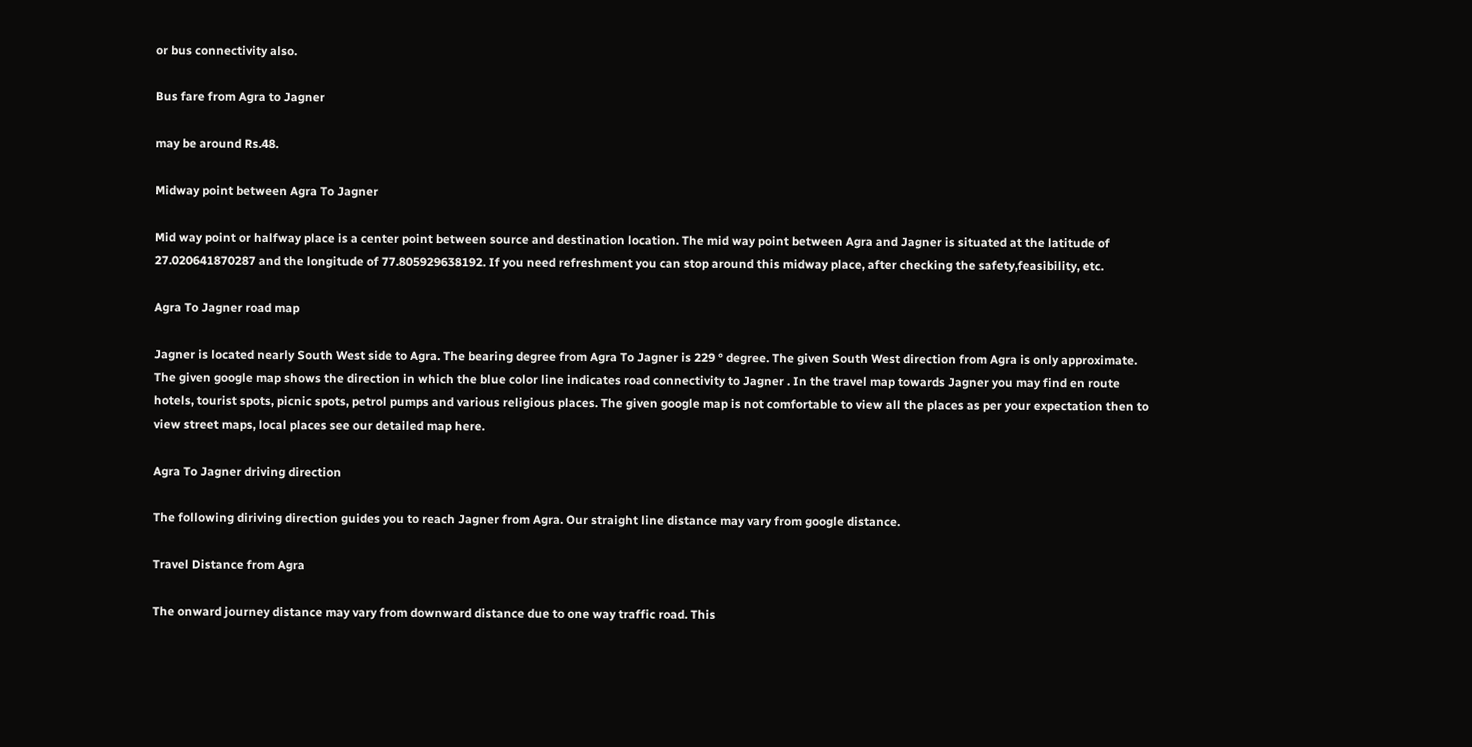or bus connectivity also.

Bus fare from Agra to Jagner

may be around Rs.48.

Midway point between Agra To Jagner

Mid way point or halfway place is a center point between source and destination location. The mid way point between Agra and Jagner is situated at the latitude of 27.020641870287 and the longitude of 77.805929638192. If you need refreshment you can stop around this midway place, after checking the safety,feasibility, etc.

Agra To Jagner road map

Jagner is located nearly South West side to Agra. The bearing degree from Agra To Jagner is 229 ° degree. The given South West direction from Agra is only approximate. The given google map shows the direction in which the blue color line indicates road connectivity to Jagner . In the travel map towards Jagner you may find en route hotels, tourist spots, picnic spots, petrol pumps and various religious places. The given google map is not comfortable to view all the places as per your expectation then to view street maps, local places see our detailed map here.

Agra To Jagner driving direction

The following diriving direction guides you to reach Jagner from Agra. Our straight line distance may vary from google distance.

Travel Distance from Agra

The onward journey distance may vary from downward distance due to one way traffic road. This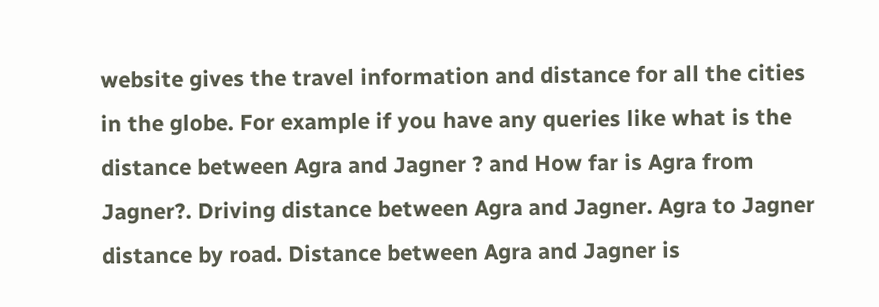website gives the travel information and distance for all the cities in the globe. For example if you have any queries like what is the distance between Agra and Jagner ? and How far is Agra from Jagner?. Driving distance between Agra and Jagner. Agra to Jagner distance by road. Distance between Agra and Jagner is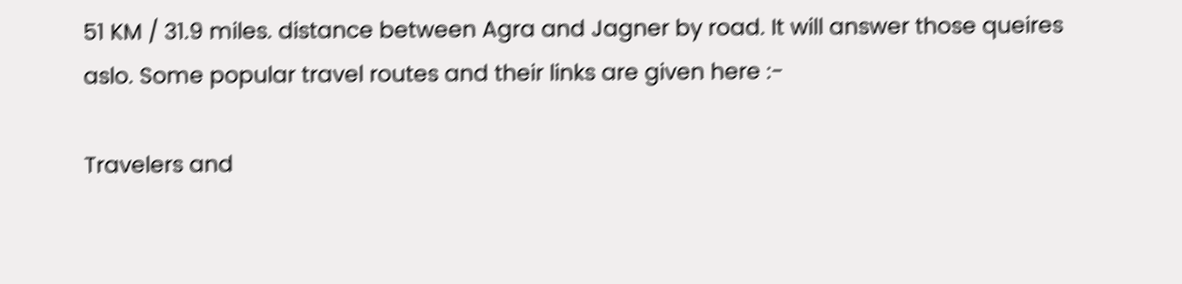51 KM / 31.9 miles. distance between Agra and Jagner by road. It will answer those queires aslo. Some popular travel routes and their links are given here :-

Travelers and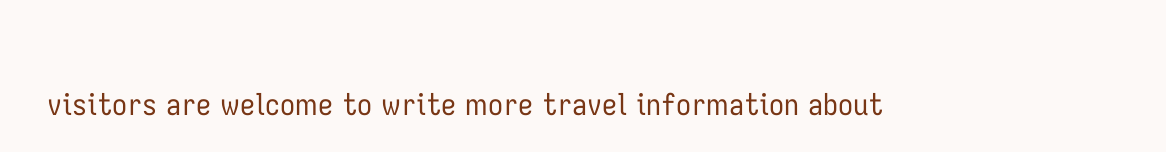visitors are welcome to write more travel information about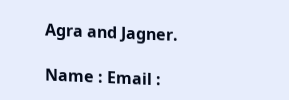Agra and Jagner.

Name : Email :